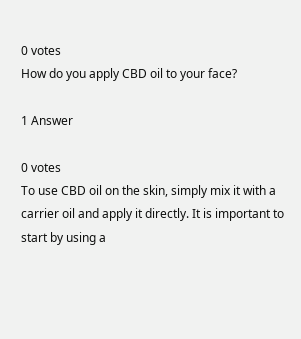0 votes
How do you apply CBD oil to your face?

1 Answer

0 votes
To use CBD oil on the skin, simply mix it with a carrier oil and apply it directly. It is important to start by using a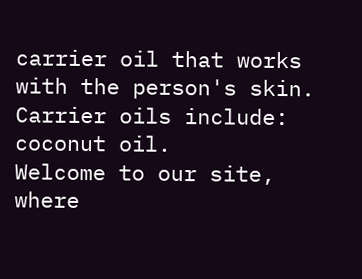carrier oil that works with the person's skin. Carrier oils include: coconut oil.
Welcome to our site, where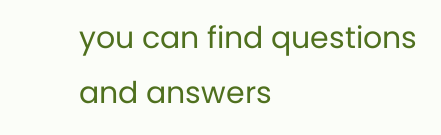you can find questions and answers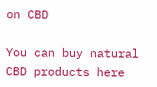on CBD

You can buy natural CBD products here